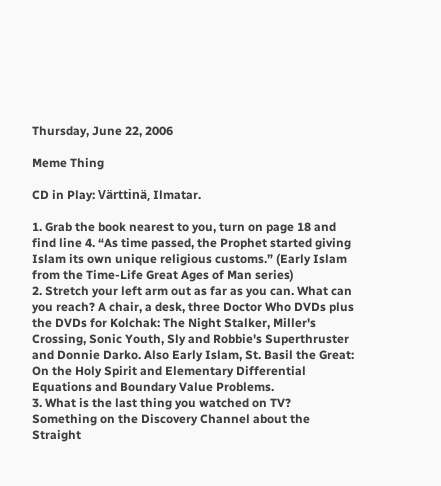Thursday, June 22, 2006

Meme Thing

CD in Play: Värttinä, Ilmatar.

1. Grab the book nearest to you, turn on page 18 and find line 4. “As time passed, the Prophet started giving Islam its own unique religious customs.” (Early Islam from the Time-Life Great Ages of Man series)
2. Stretch your left arm out as far as you can. What can you reach? A chair, a desk, three Doctor Who DVDs plus the DVDs for Kolchak: The Night Stalker, Miller's Crossing, Sonic Youth, Sly and Robbie's Superthruster and Donnie Darko. Also Early Islam, St. Basil the Great: On the Holy Spirit and Elementary Differential Equations and Boundary Value Problems.
3. What is the last thing you watched on TV? Something on the Discovery Channel about the Straight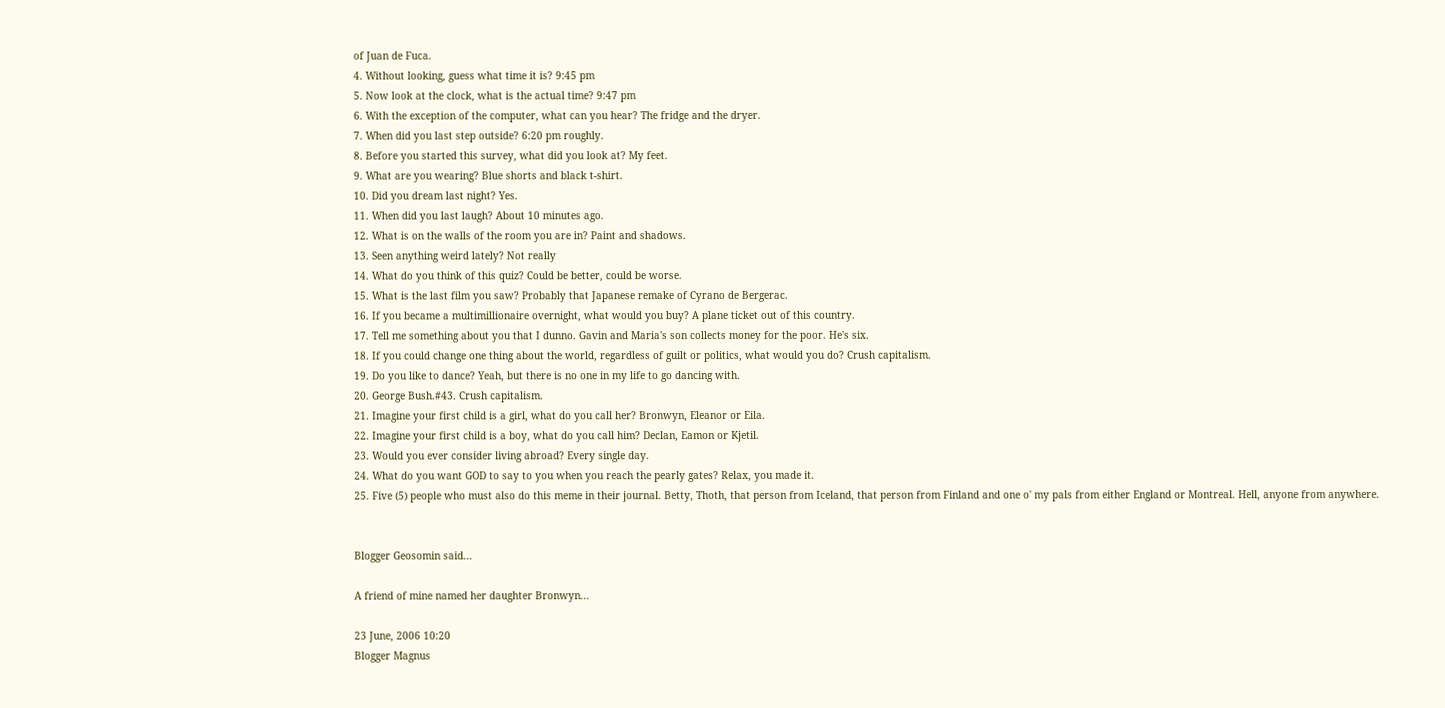of Juan de Fuca.
4. Without looking, guess what time it is? 9:45 pm
5. Now look at the clock, what is the actual time? 9:47 pm
6. With the exception of the computer, what can you hear? The fridge and the dryer.
7. When did you last step outside? 6:20 pm roughly.
8. Before you started this survey, what did you look at? My feet.
9. What are you wearing? Blue shorts and black t-shirt.
10. Did you dream last night? Yes.
11. When did you last laugh? About 10 minutes ago.
12. What is on the walls of the room you are in? Paint and shadows.
13. Seen anything weird lately? Not really
14. What do you think of this quiz? Could be better, could be worse.
15. What is the last film you saw? Probably that Japanese remake of Cyrano de Bergerac.
16. If you became a multimillionaire overnight, what would you buy? A plane ticket out of this country.
17. Tell me something about you that I dunno. Gavin and Maria's son collects money for the poor. He's six.
18. If you could change one thing about the world, regardless of guilt or politics, what would you do? Crush capitalism.
19. Do you like to dance? Yeah, but there is no one in my life to go dancing with.
20. George Bush.#43. Crush capitalism.
21. Imagine your first child is a girl, what do you call her? Bronwyn, Eleanor or Eila.
22. Imagine your first child is a boy, what do you call him? Declan, Eamon or Kjetil.
23. Would you ever consider living abroad? Every single day.
24. What do you want GOD to say to you when you reach the pearly gates? Relax, you made it.
25. Five (5) people who must also do this meme in their journal. Betty, Thoth, that person from Iceland, that person from Finland and one o' my pals from either England or Montreal. Hell, anyone from anywhere.


Blogger Geosomin said...

A friend of mine named her daughter Bronwyn...

23 June, 2006 10:20
Blogger Magnus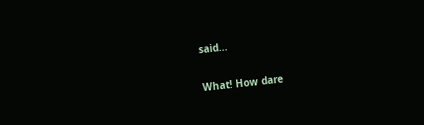said...

What! How dare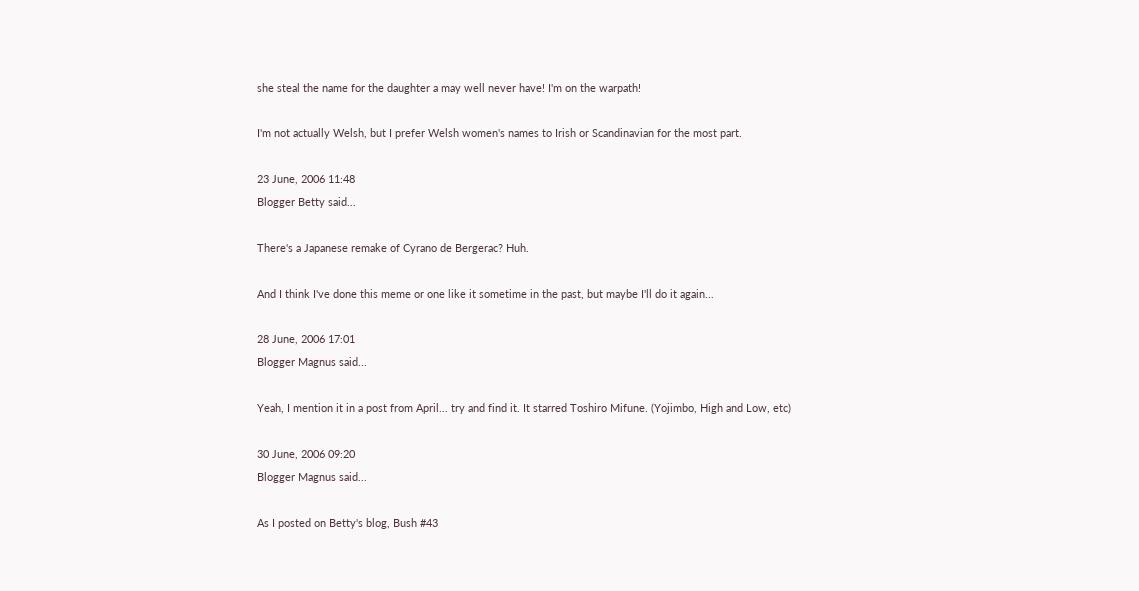she steal the name for the daughter a may well never have! I'm on the warpath!

I'm not actually Welsh, but I prefer Welsh women's names to Irish or Scandinavian for the most part.

23 June, 2006 11:48
Blogger Betty said...

There's a Japanese remake of Cyrano de Bergerac? Huh.

And I think I've done this meme or one like it sometime in the past, but maybe I'll do it again...

28 June, 2006 17:01
Blogger Magnus said...

Yeah, I mention it in a post from April... try and find it. It starred Toshiro Mifune. (Yojimbo, High and Low, etc)

30 June, 2006 09:20
Blogger Magnus said...

As I posted on Betty's blog, Bush #43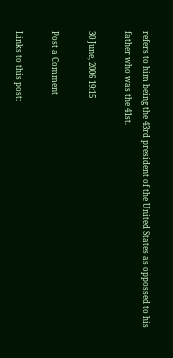refers to him being the 43rd president of the United States as oppossed to his father who was the 41st.

30 June, 2006 19:15

Post a Comment

Links to this post: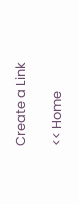Create a Link

<< Home